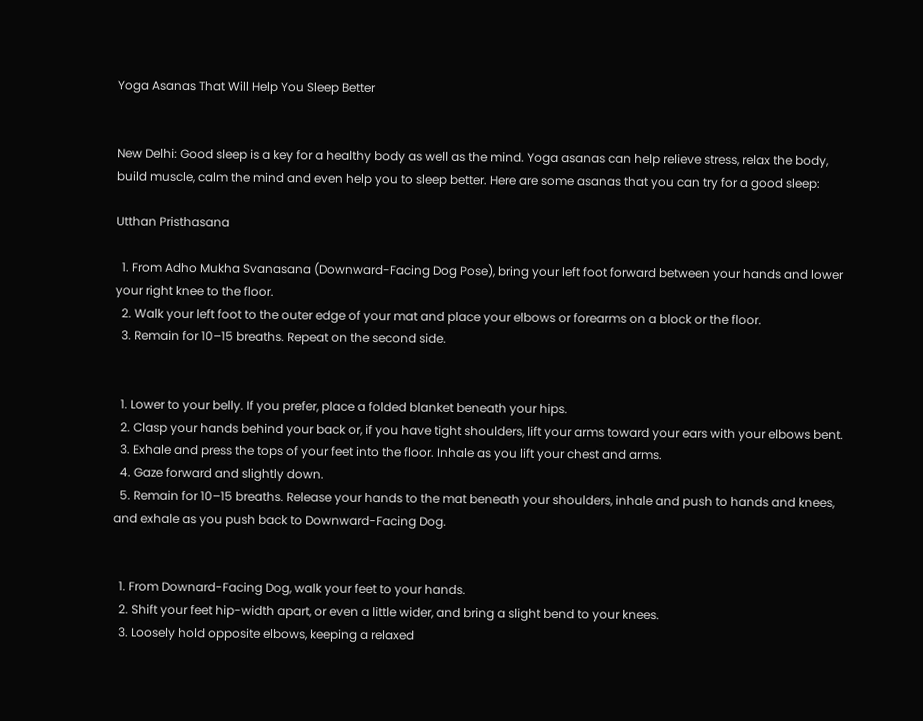Yoga Asanas That Will Help You Sleep Better


New Delhi: Good sleep is a key for a healthy body as well as the mind. Yoga asanas can help relieve stress, relax the body, build muscle, calm the mind and even help you to sleep better. Here are some asanas that you can try for a good sleep:

Utthan Pristhasana

  1. From Adho Mukha Svanasana (Downward-Facing Dog Pose), bring your left foot forward between your hands and lower your right knee to the floor.
  2. Walk your left foot to the outer edge of your mat and place your elbows or forearms on a block or the floor.
  3. Remain for 10–15 breaths. Repeat on the second side.


  1. Lower to your belly. If you prefer, place a folded blanket beneath your hips.
  2. Clasp your hands behind your back or, if you have tight shoulders, lift your arms toward your ears with your elbows bent.
  3. Exhale and press the tops of your feet into the floor. Inhale as you lift your chest and arms.
  4. Gaze forward and slightly down.
  5. Remain for 10–15 breaths. Release your hands to the mat beneath your shoulders, inhale and push to hands and knees, and exhale as you push back to Downward-Facing Dog.


  1. From Downard-Facing Dog, walk your feet to your hands.
  2. Shift your feet hip-width apart, or even a little wider, and bring a slight bend to your knees.
  3. Loosely hold opposite elbows, keeping a relaxed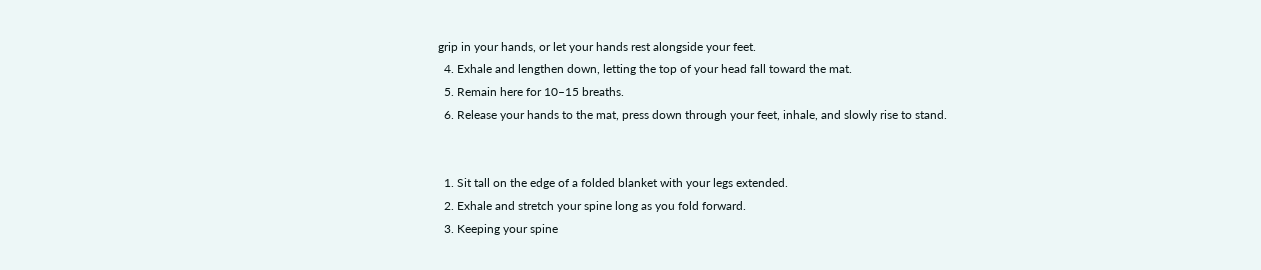grip in your hands, or let your hands rest alongside your feet.
  4. Exhale and lengthen down, letting the top of your head fall toward the mat.
  5. Remain here for 10–15 breaths.
  6. Release your hands to the mat, press down through your feet, inhale, and slowly rise to stand.


  1. Sit tall on the edge of a folded blanket with your legs extended.
  2. Exhale and stretch your spine long as you fold forward.
  3. Keeping your spine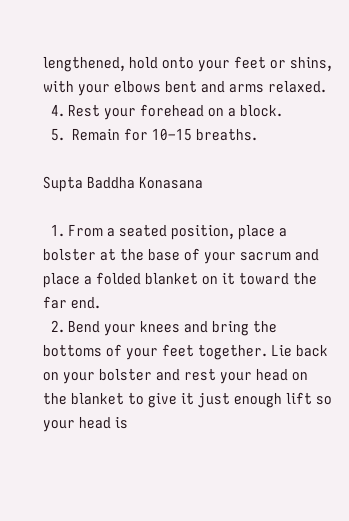lengthened, hold onto your feet or shins, with your elbows bent and arms relaxed.
  4. Rest your forehead on a block.
  5.  Remain for 10–15 breaths.

Supta Baddha Konasana

  1. From a seated position, place a bolster at the base of your sacrum and place a folded blanket on it toward the far end.
  2. Bend your knees and bring the bottoms of your feet together. Lie back on your bolster and rest your head on the blanket to give it just enough lift so your head is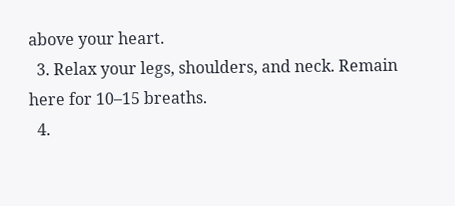above your heart.
  3. Relax your legs, shoulders, and neck. Remain here for 10–15 breaths.
  4.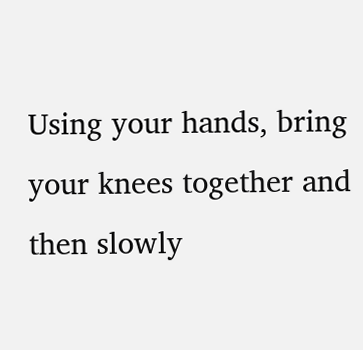Using your hands, bring your knees together and then slowly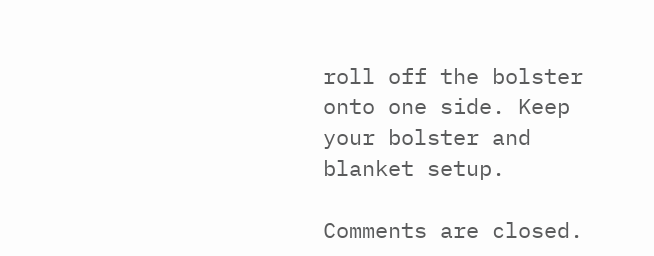roll off the bolster onto one side. Keep your bolster and blanket setup.

Comments are closed.